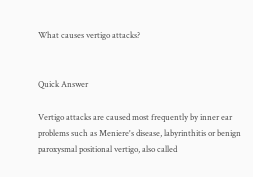What causes vertigo attacks?


Quick Answer

Vertigo attacks are caused most frequently by inner ear problems such as Meniere's disease, labyrinthitis or benign paroxysmal positional vertigo, also called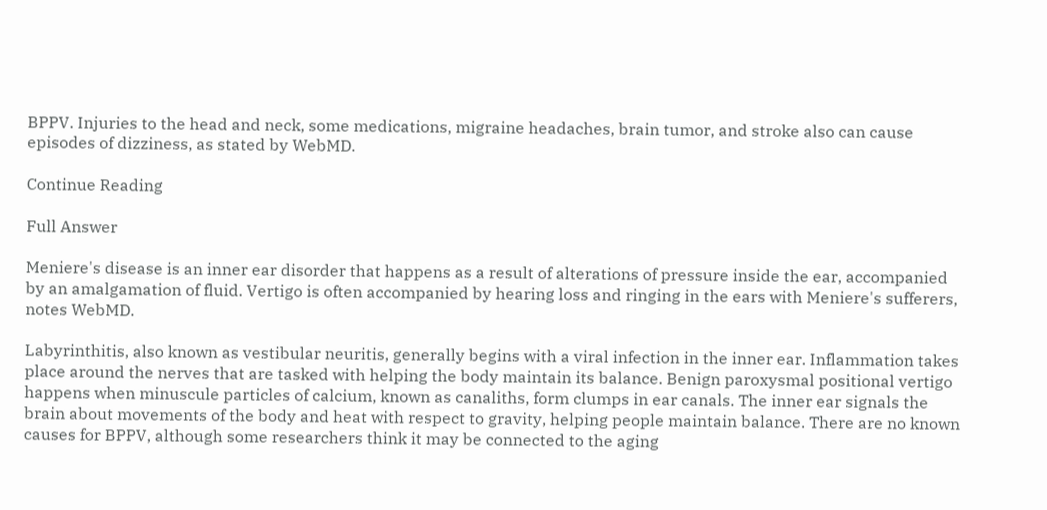BPPV. Injuries to the head and neck, some medications, migraine headaches, brain tumor, and stroke also can cause episodes of dizziness, as stated by WebMD.

Continue Reading

Full Answer

Meniere's disease is an inner ear disorder that happens as a result of alterations of pressure inside the ear, accompanied by an amalgamation of fluid. Vertigo is often accompanied by hearing loss and ringing in the ears with Meniere's sufferers, notes WebMD.

Labyrinthitis, also known as vestibular neuritis, generally begins with a viral infection in the inner ear. Inflammation takes place around the nerves that are tasked with helping the body maintain its balance. Benign paroxysmal positional vertigo happens when minuscule particles of calcium, known as canaliths, form clumps in ear canals. The inner ear signals the brain about movements of the body and heat with respect to gravity, helping people maintain balance. There are no known causes for BPPV, although some researchers think it may be connected to the aging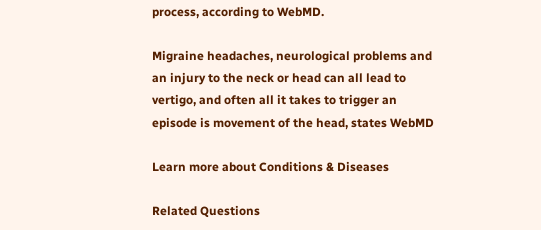process, according to WebMD.

Migraine headaches, neurological problems and an injury to the neck or head can all lead to vertigo, and often all it takes to trigger an episode is movement of the head, states WebMD

Learn more about Conditions & Diseases

Related Questions